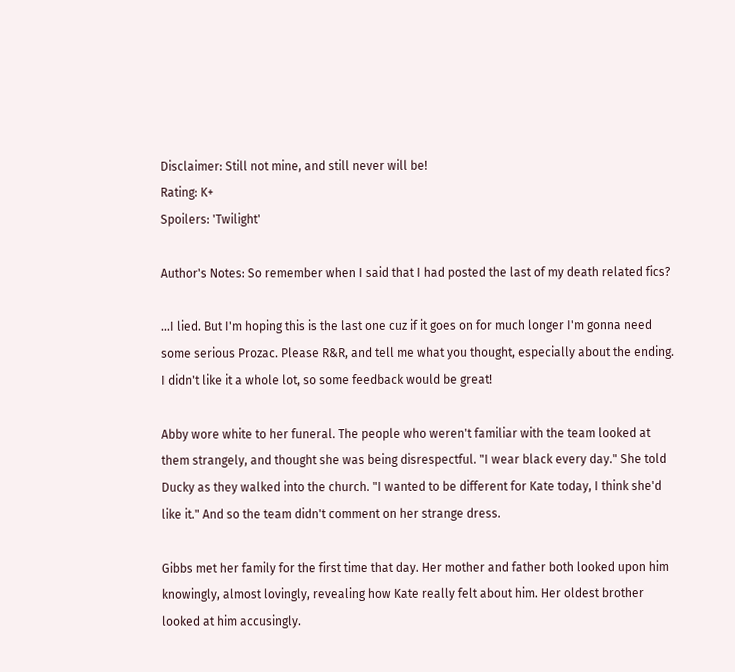Disclaimer: Still not mine, and still never will be!
Rating: K+
Spoilers: 'Twilight'

Author's Notes: So remember when I said that I had posted the last of my death related fics?

...I lied. But I'm hoping this is the last one cuz if it goes on for much longer I'm gonna need some serious Prozac. Please R&R, and tell me what you thought, especially about the ending. I didn't like it a whole lot, so some feedback would be great!

Abby wore white to her funeral. The people who weren't familiar with the team looked at them strangely, and thought she was being disrespectful. "I wear black every day." She told Ducky as they walked into the church. "I wanted to be different for Kate today, I think she'd like it." And so the team didn't comment on her strange dress.

Gibbs met her family for the first time that day. Her mother and father both looked upon him knowingly, almost lovingly, revealing how Kate really felt about him. Her oldest brother looked at him accusingly.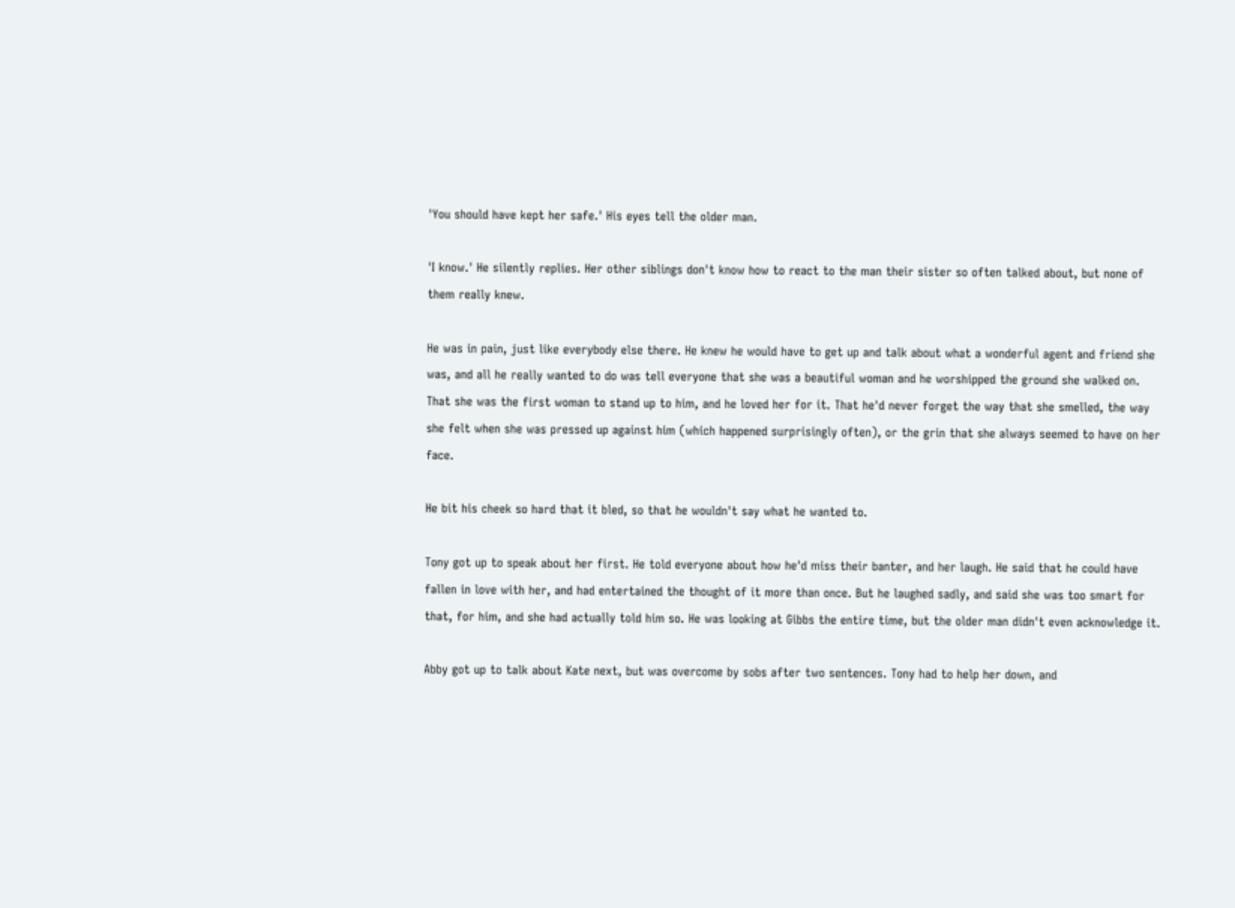'You should have kept her safe.' His eyes tell the older man.

'I know.' He silently replies. Her other siblings don't know how to react to the man their sister so often talked about, but none of them really knew.

He was in pain, just like everybody else there. He knew he would have to get up and talk about what a wonderful agent and friend she was, and all he really wanted to do was tell everyone that she was a beautiful woman and he worshipped the ground she walked on. That she was the first woman to stand up to him, and he loved her for it. That he'd never forget the way that she smelled, the way she felt when she was pressed up against him (which happened surprisingly often), or the grin that she always seemed to have on her face.

He bit his cheek so hard that it bled, so that he wouldn't say what he wanted to.

Tony got up to speak about her first. He told everyone about how he'd miss their banter, and her laugh. He said that he could have fallen in love with her, and had entertained the thought of it more than once. But he laughed sadly, and said she was too smart for that, for him, and she had actually told him so. He was looking at Gibbs the entire time, but the older man didn't even acknowledge it.

Abby got up to talk about Kate next, but was overcome by sobs after two sentences. Tony had to help her down, and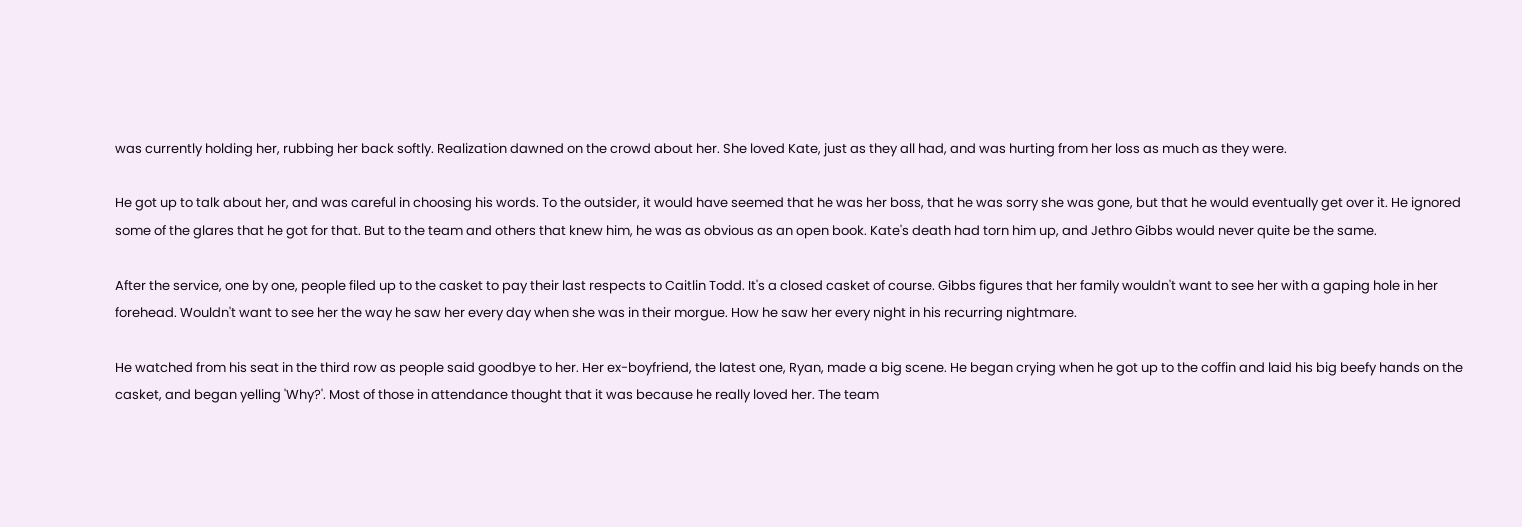was currently holding her, rubbing her back softly. Realization dawned on the crowd about her. She loved Kate, just as they all had, and was hurting from her loss as much as they were.

He got up to talk about her, and was careful in choosing his words. To the outsider, it would have seemed that he was her boss, that he was sorry she was gone, but that he would eventually get over it. He ignored some of the glares that he got for that. But to the team and others that knew him, he was as obvious as an open book. Kate's death had torn him up, and Jethro Gibbs would never quite be the same.

After the service, one by one, people filed up to the casket to pay their last respects to Caitlin Todd. It's a closed casket of course. Gibbs figures that her family wouldn't want to see her with a gaping hole in her forehead. Wouldn't want to see her the way he saw her every day when she was in their morgue. How he saw her every night in his recurring nightmare.

He watched from his seat in the third row as people said goodbye to her. Her ex-boyfriend, the latest one, Ryan, made a big scene. He began crying when he got up to the coffin and laid his big beefy hands on the casket, and began yelling 'Why?'. Most of those in attendance thought that it was because he really loved her. The team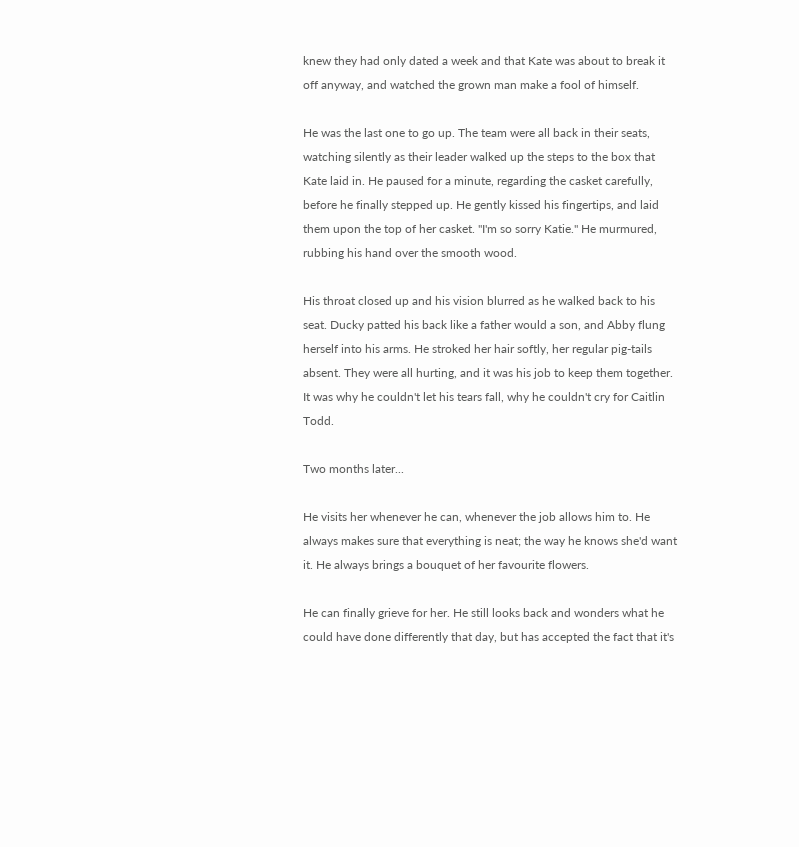knew they had only dated a week and that Kate was about to break it off anyway, and watched the grown man make a fool of himself.

He was the last one to go up. The team were all back in their seats, watching silently as their leader walked up the steps to the box that Kate laid in. He paused for a minute, regarding the casket carefully, before he finally stepped up. He gently kissed his fingertips, and laid them upon the top of her casket. "I'm so sorry Katie." He murmured, rubbing his hand over the smooth wood.

His throat closed up and his vision blurred as he walked back to his seat. Ducky patted his back like a father would a son, and Abby flung herself into his arms. He stroked her hair softly, her regular pig-tails absent. They were all hurting, and it was his job to keep them together. It was why he couldn't let his tears fall, why he couldn't cry for Caitlin Todd.

Two months later...

He visits her whenever he can, whenever the job allows him to. He always makes sure that everything is neat; the way he knows she'd want it. He always brings a bouquet of her favourite flowers.

He can finally grieve for her. He still looks back and wonders what he could have done differently that day, but has accepted the fact that it's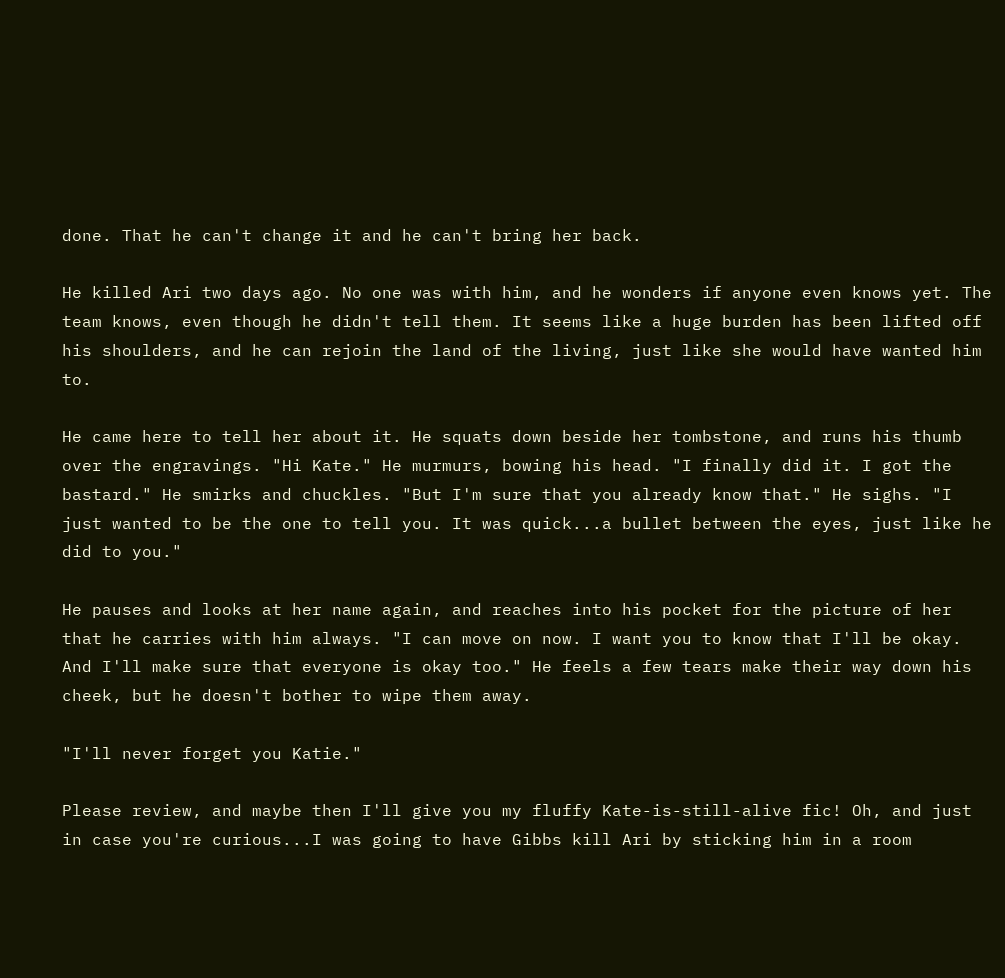done. That he can't change it and he can't bring her back.

He killed Ari two days ago. No one was with him, and he wonders if anyone even knows yet. The team knows, even though he didn't tell them. It seems like a huge burden has been lifted off his shoulders, and he can rejoin the land of the living, just like she would have wanted him to.

He came here to tell her about it. He squats down beside her tombstone, and runs his thumb over the engravings. "Hi Kate." He murmurs, bowing his head. "I finally did it. I got the bastard." He smirks and chuckles. "But I'm sure that you already know that." He sighs. "I just wanted to be the one to tell you. It was quick...a bullet between the eyes, just like he did to you."

He pauses and looks at her name again, and reaches into his pocket for the picture of her that he carries with him always. "I can move on now. I want you to know that I'll be okay. And I'll make sure that everyone is okay too." He feels a few tears make their way down his cheek, but he doesn't bother to wipe them away.

"I'll never forget you Katie."

Please review, and maybe then I'll give you my fluffy Kate-is-still-alive fic! Oh, and just in case you're curious...I was going to have Gibbs kill Ari by sticking him in a room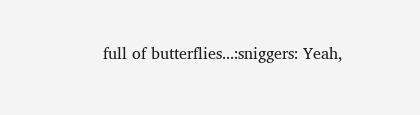full of butterflies...:sniggers: Yeah,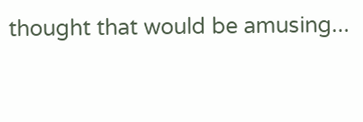thought that would be amusing...